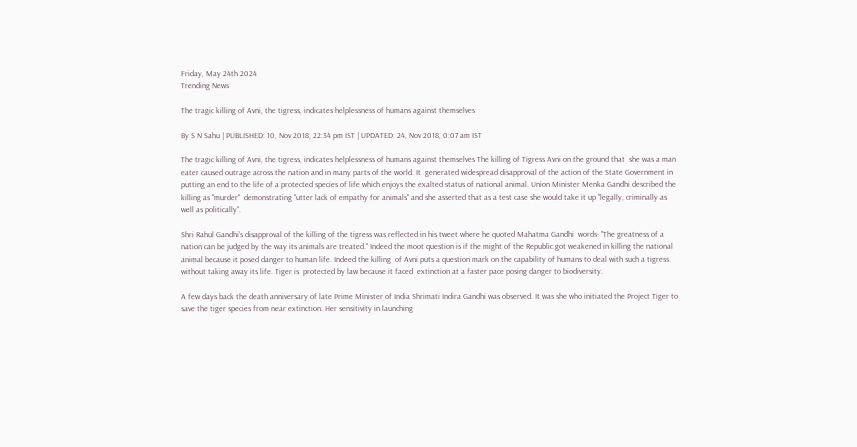Friday, May 24th 2024
Trending News

The tragic killing of Avni, the tigress, indicates helplessness of humans against themselves

By S N Sahu | PUBLISHED: 10, Nov 2018, 22:34 pm IST | UPDATED: 24, Nov 2018, 0:07 am IST

The tragic killing of Avni, the tigress, indicates helplessness of humans against themselves The killing of Tigress Avni on the ground that  she was a man eater caused outrage across the nation and in many parts of the world. It  generated widespread disapproval of the action of the State Government in putting an end to the life of a protected species of life which enjoys the exalted status of national animal. Union Minister Menka Gandhi described the killing as "murder"  demonstrating "utter lack of empathy for animals" and she asserted that as a test case she would take it up "legally, criminally as well as politically".

Shri Rahul Gandhi's disapproval of the killing of the tigress was reflected in his tweet where he quoted Mahatma Gandhi  words- "The greatness of a nation can be judged by the way its animals are treated." Indeed the moot question is if the might of the Republic got weakened in killing the national animal because it posed danger to human life. Indeed the killing  of Avni puts a question mark on the capability of humans to deal with such a tigress without taking away its life. Tiger is  protected by law because it faced  extinction at a faster pace posing danger to biodiversity.

A few days back the death anniversary of late Prime Minister of India Shrimati Indira Gandhi was observed. It was she who initiated the Project Tiger to save the tiger species from near extinction. Her sensitivity in launching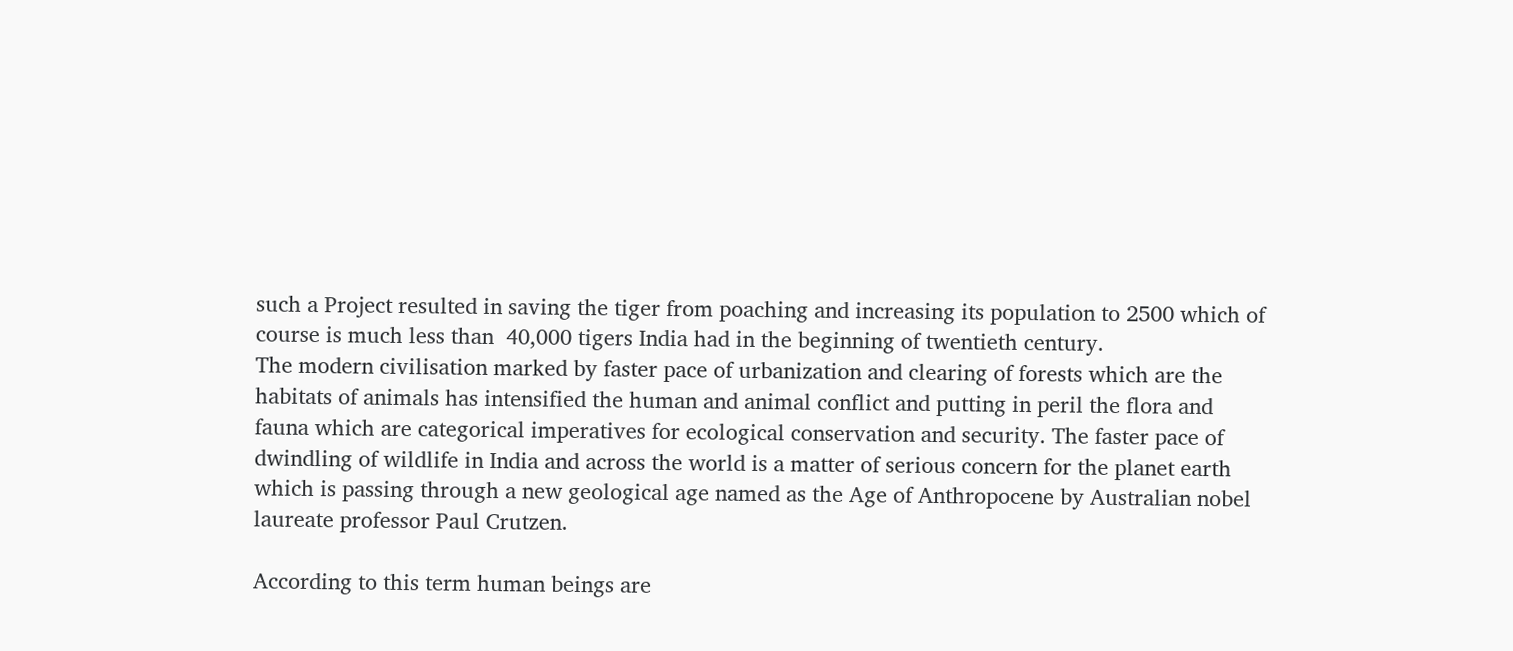such a Project resulted in saving the tiger from poaching and increasing its population to 2500 which of course is much less than  40,000 tigers India had in the beginning of twentieth century.
The modern civilisation marked by faster pace of urbanization and clearing of forests which are the habitats of animals has intensified the human and animal conflict and putting in peril the flora and fauna which are categorical imperatives for ecological conservation and security. The faster pace of dwindling of wildlife in India and across the world is a matter of serious concern for the planet earth which is passing through a new geological age named as the Age of Anthropocene by Australian nobel laureate professor Paul Crutzen.

According to this term human beings are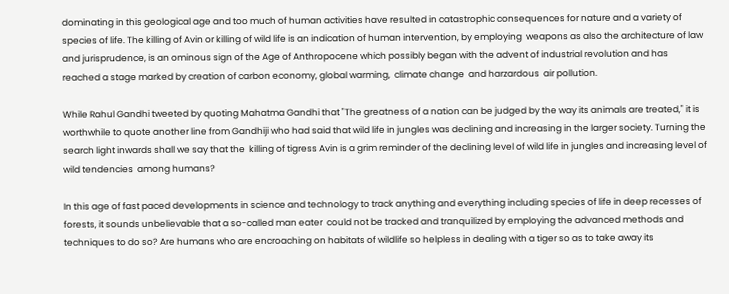dominating in this geological age and too much of human activities have resulted in catastrophic consequences for nature and a variety of species of life. The killing of Avin or killing of wild life is an indication of human intervention, by employing  weapons as also the architecture of law and jurisprudence, is an ominous sign of the Age of Anthropocene which possibly began with the advent of industrial revolution and has reached a stage marked by creation of carbon economy, global warming,  climate change  and harzardous  air pollution.

While Rahul Gandhi tweeted by quoting Mahatma Gandhi that "The greatness of a nation can be judged by the way its animals are treated," it is worthwhile to quote another line from Gandhiji who had said that wild life in jungles was declining and increasing in the larger society. Turning the search light inwards shall we say that the  killing of tigress Avin is a grim reminder of the declining level of wild life in jungles and increasing level of wild tendencies  among humans?

In this age of fast paced developments in science and technology to track anything and everything including species of life in deep recesses of forests, it sounds unbelievable that a so-called man eater  could not be tracked and tranquilized by employing the advanced methods and techniques to do so? Are humans who are encroaching on habitats of wildlife so helpless in dealing with a tiger so as to take away its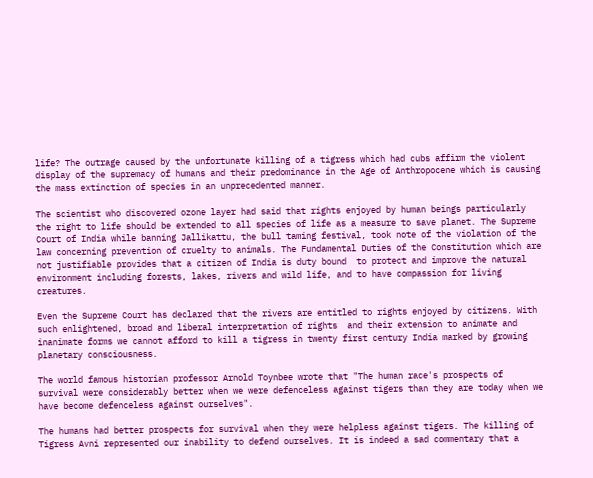life? The outrage caused by the unfortunate killing of a tigress which had cubs affirm the violent display of the supremacy of humans and their predominance in the Age of Anthropocene which is causing the mass extinction of species in an unprecedented manner.

The scientist who discovered ozone layer had said that rights enjoyed by human beings particularly the right to life should be extended to all species of life as a measure to save planet. The Supreme Court of India while banning Jallikattu, the bull taming festival, took note of the violation of the law concerning prevention of cruelty to animals. The Fundamental Duties of the Constitution which are not justifiable provides that a citizen of India is duty bound  to protect and improve the natural environment including forests, lakes, rivers and wild life, and to have compassion for living creatures.

Even the Supreme Court has declared that the rivers are entitled to rights enjoyed by citizens. With such enlightened, broad and liberal interpretation of rights  and their extension to animate and inanimate forms we cannot afford to kill a tigress in twenty first century India marked by growing planetary consciousness.

The world famous historian professor Arnold Toynbee wrote that "The human race's prospects of survival were considerably better when we were defenceless against tigers than they are today when we have become defenceless against ourselves".

The humans had better prospects for survival when they were helpless against tigers. The killing of Tigress Avni represented our inability to defend ourselves. It is indeed a sad commentary that a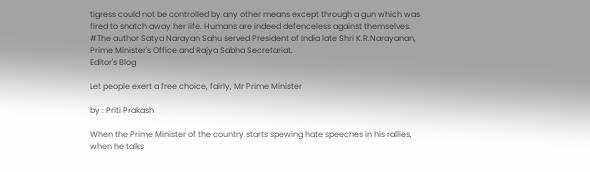tigress could not be controlled by any other means except through a gun which was fired to snatch away her life. Humans are indeed defenceless against themselves.
#The author Satya Narayan Sahu served President of India late Shri K.R.Narayanan, Prime Minister's Office and Rajya Sabha Secretariat.
Editor's Blog

Let people exert a free choice, fairly, Mr Prime Minister

by : Priti Prakash

When the Prime Minister of the country starts spewing hate speeches in his rallies, when he talks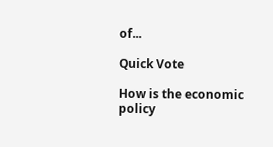of...

Quick Vote

How is the economic policy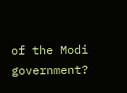of the Modi government?